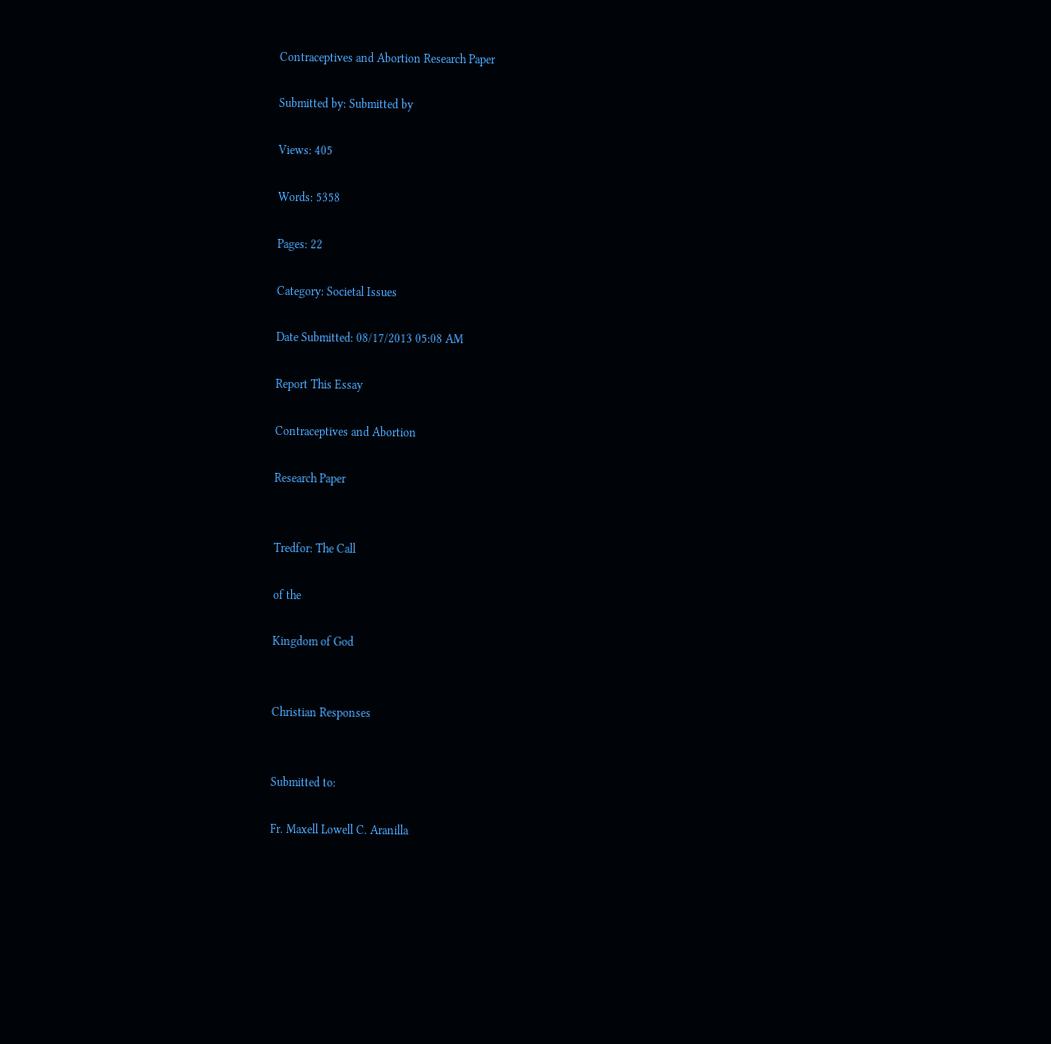Contraceptives and Abortion Research Paper

Submitted by: Submitted by

Views: 405

Words: 5358

Pages: 22

Category: Societal Issues

Date Submitted: 08/17/2013 05:08 AM

Report This Essay

Contraceptives and Abortion

Research Paper


Tredfor: The Call

of the

Kingdom of God


Christian Responses


Submitted to:

Fr. Maxell Lowell C. Aranilla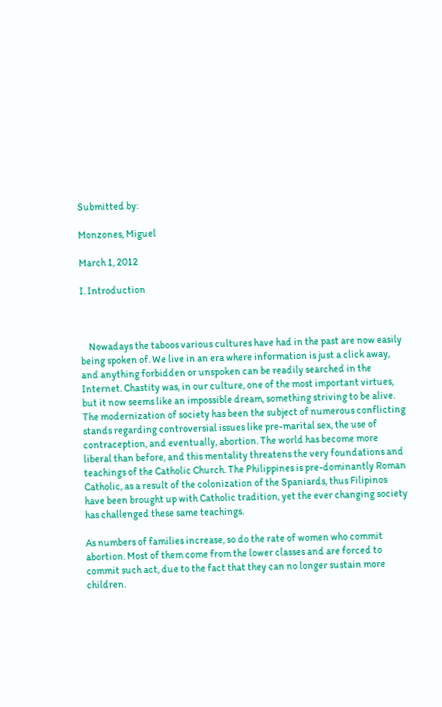Submitted by:

Monzones, Miguel

March 1, 2012

I. Introduction



    Nowadays the taboos various cultures have had in the past are now easily being spoken of. We live in an era where information is just a click away, and anything forbidden or unspoken can be readily searched in the Internet. Chastity was, in our culture, one of the most important virtues, but it now seems like an impossible dream, something striving to be alive. The modernization of society has been the subject of numerous conflicting stands regarding controversial issues like pre-marital sex, the use of contraception, and eventually, abortion. The world has become more liberal than before, and this mentality threatens the very foundations and teachings of the Catholic Church. The Philippines is pre-dominantly Roman Catholic, as a result of the colonization of the Spaniards, thus Filipinos have been brought up with Catholic tradition, yet the ever changing society has challenged these same teachings.

As numbers of families increase, so do the rate of women who commit abortion. Most of them come from the lower classes and are forced to commit such act, due to the fact that they can no longer sustain more children.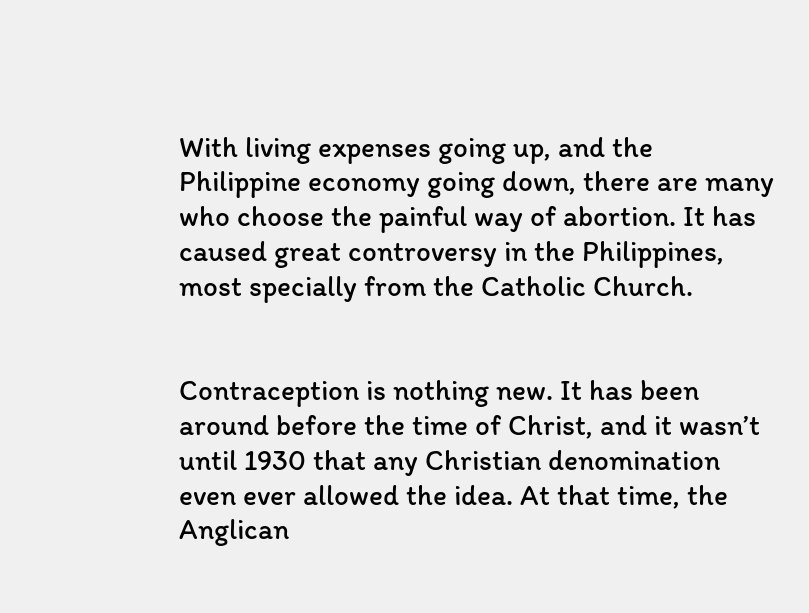With living expenses going up, and the Philippine economy going down, there are many who choose the painful way of abortion. It has caused great controversy in the Philippines, most specially from the Catholic Church.


Contraception is nothing new. It has been around before the time of Christ, and it wasn’t until 1930 that any Christian denomination even ever allowed the idea. At that time, the Anglican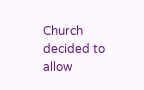Church decided to allow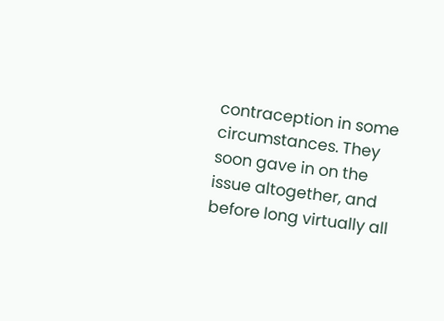contraception in some circumstances. They soon gave in on the issue altogether, and before long virtually all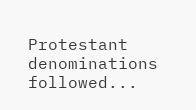Protestant denominations followed...